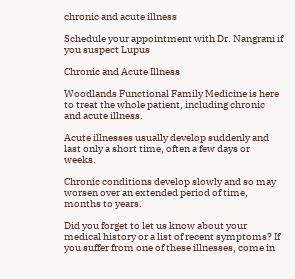chronic and acute illness

Schedule your appointment with Dr. Nangrani if you suspect Lupus

Chronic and Acute Illness

Woodlands Functional Family Medicine is here to treat the whole patient, including chronic and acute illness.

Acute illnesses usually develop suddenly and last only a short time, often a few days or weeks.

Chronic conditions develop slowly and so may worsen over an extended period of time, months to years.

Did you forget to let us know about your medical history or a list of recent symptoms? If you suffer from one of these illnesses, come in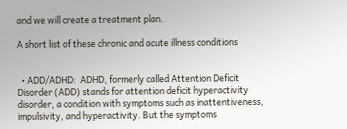and we will create a treatment plan.

A short list of these chronic and acute illness conditions


  • ADD/ADHD:  ADHD, formerly called Attention Deficit Disorder (ADD) stands for attention deficit hyperactivity disorder, a condition with symptoms such as inattentiveness, impulsivity, and hyperactivity. But the symptoms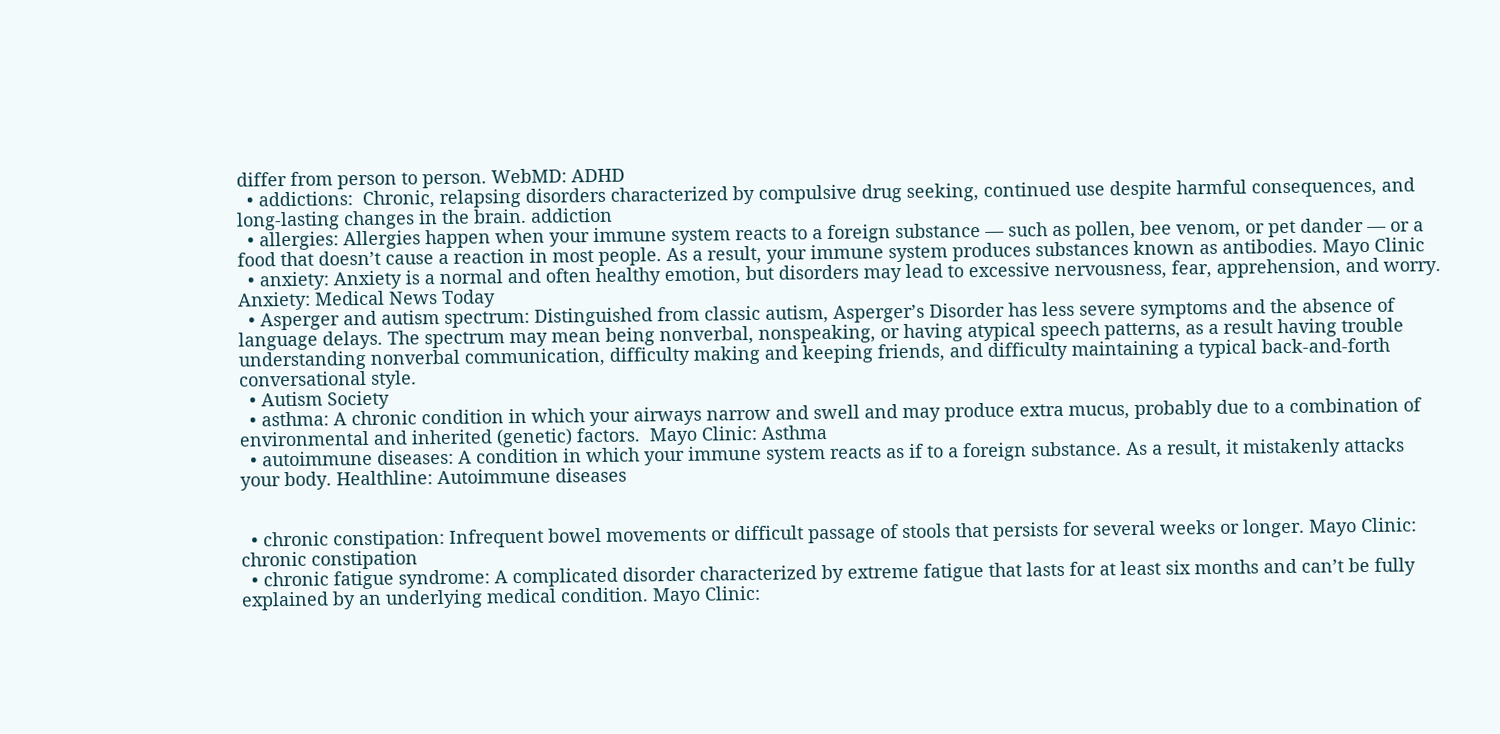differ from person to person. WebMD: ADHD
  • addictions:  Chronic, relapsing disorders characterized by compulsive drug seeking, continued use despite harmful consequences, and long-lasting changes in the brain. addiction
  • allergies: Allergies happen when your immune system reacts to a foreign substance — such as pollen, bee venom, or pet dander — or a food that doesn’t cause a reaction in most people. As a result, your immune system produces substances known as antibodies. Mayo Clinic
  • anxiety: Anxiety is a normal and often healthy emotion, but disorders may lead to excessive nervousness, fear, apprehension, and worry. Anxiety: Medical News Today
  • Asperger and autism spectrum: Distinguished from classic autism, Asperger’s Disorder has less severe symptoms and the absence of language delays. The spectrum may mean being nonverbal, nonspeaking, or having atypical speech patterns, as a result having trouble understanding nonverbal communication, difficulty making and keeping friends, and difficulty maintaining a typical back-and-forth conversational style.
  • Autism Society
  • asthma: A chronic condition in which your airways narrow and swell and may produce extra mucus, probably due to a combination of environmental and inherited (genetic) factors.  Mayo Clinic: Asthma
  • autoimmune diseases: A condition in which your immune system reacts as if to a foreign substance. As a result, it mistakenly attacks your body. Healthline: Autoimmune diseases


  • chronic constipation: Infrequent bowel movements or difficult passage of stools that persists for several weeks or longer. Mayo Clinic: chronic constipation
  • chronic fatigue syndrome: A complicated disorder characterized by extreme fatigue that lasts for at least six months and can’t be fully explained by an underlying medical condition. Mayo Clinic: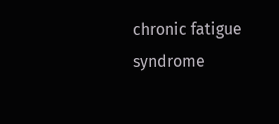chronic fatigue syndrome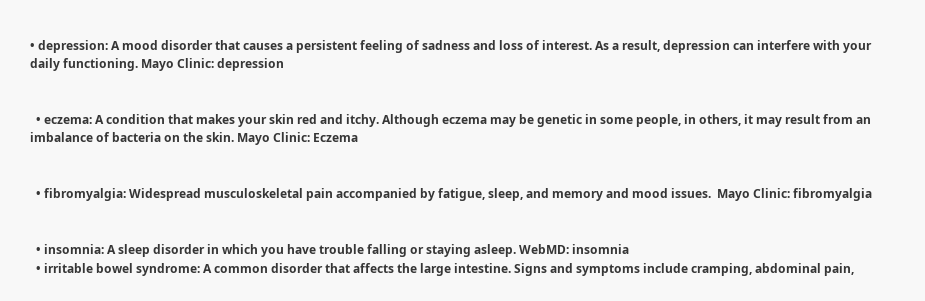• depression: A mood disorder that causes a persistent feeling of sadness and loss of interest. As a result, depression can interfere with your daily functioning. Mayo Clinic: depression


  • eczema: A condition that makes your skin red and itchy. Although eczema may be genetic in some people, in others, it may result from an imbalance of bacteria on the skin. Mayo Clinic: Eczema


  • fibromyalgia: Widespread musculoskeletal pain accompanied by fatigue, sleep, and memory and mood issues.  Mayo Clinic: fibromyalgia


  • insomnia: A sleep disorder in which you have trouble falling or staying asleep. WebMD: insomnia
  • irritable bowel syndrome: A common disorder that affects the large intestine. Signs and symptoms include cramping, abdominal pain,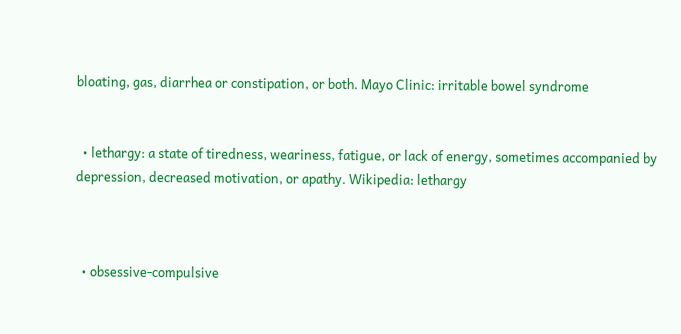bloating, gas, diarrhea or constipation, or both. Mayo Clinic: irritable bowel syndrome


  • lethargy: a state of tiredness, weariness, fatigue, or lack of energy, sometimes accompanied by depression, decreased motivation, or apathy. Wikipedia: lethargy



  • obsessive-compulsive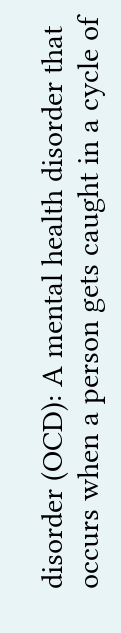disorder (OCD): A mental health disorder that occurs when a person gets caught in a cycle of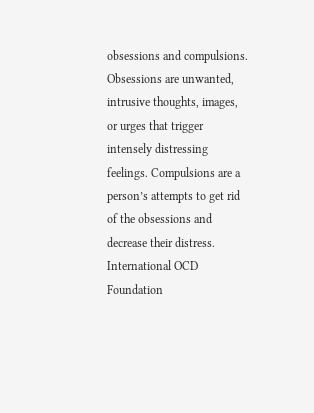obsessions and compulsions. Obsessions are unwanted, intrusive thoughts, images, or urges that trigger intensely distressing feelings. Compulsions are a person’s attempts to get rid of the obsessions and decrease their distress. International OCD Foundation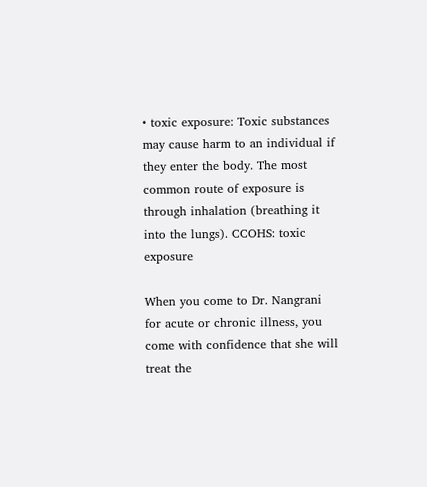• toxic exposure: Toxic substances may cause harm to an individual if they enter the body. The most common route of exposure is through inhalation (breathing it into the lungs). CCOHS: toxic exposure

When you come to Dr. Nangrani for acute or chronic illness, you come with confidence that she will treat the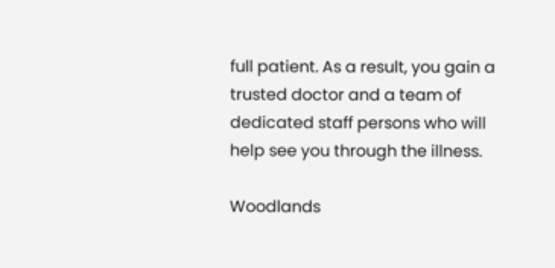full patient. As a result, you gain a trusted doctor and a team of dedicated staff persons who will help see you through the illness.

Woodlands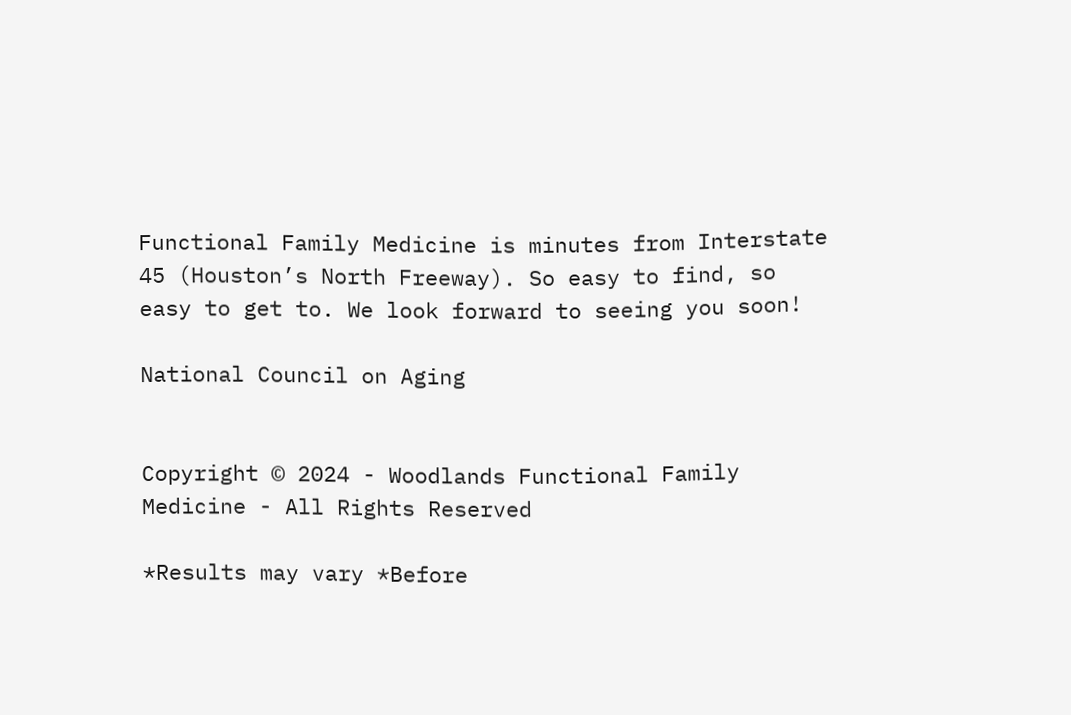Functional Family Medicine is minutes from Interstate 45 (Houston’s North Freeway). So easy to find, so easy to get to. We look forward to seeing you soon!

National Council on Aging


Copyright © 2024 - Woodlands Functional Family Medicine - All Rights Reserved

*Results may vary *Before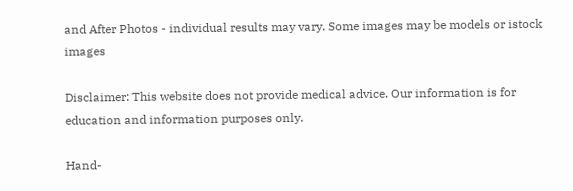and After Photos - individual results may vary. Some images may be models or istock images

Disclaimer: This website does not provide medical advice. Our information is for education and information purposes only.

Hand-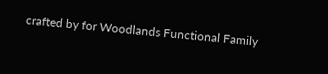crafted by for Woodlands Functional Family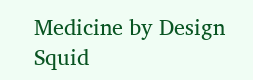Medicine by Design Squid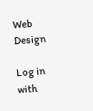Web Design

Log in with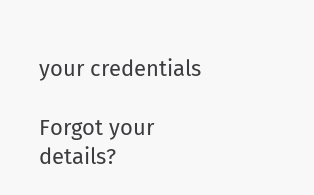your credentials

Forgot your details?